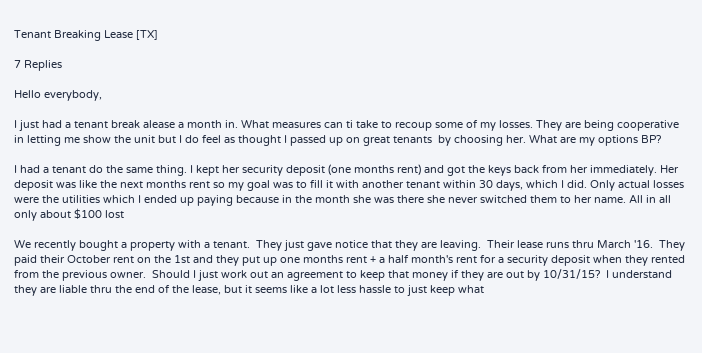Tenant Breaking Lease [TX]

7 Replies

Hello everybody,

I just had a tenant break alease a month in. What measures can ti take to recoup some of my losses. They are being cooperative in letting me show the unit but I do feel as thought I passed up on great tenants  by choosing her. What are my options BP?

I had a tenant do the same thing. I kept her security deposit (one months rent) and got the keys back from her immediately. Her deposit was like the next months rent so my goal was to fill it with another tenant within 30 days, which I did. Only actual losses were the utilities which I ended up paying because in the month she was there she never switched them to her name. All in all only about $100 lost

We recently bought a property with a tenant.  They just gave notice that they are leaving.  Their lease runs thru March '16.  They paid their October rent on the 1st and they put up one months rent + a half month's rent for a security deposit when they rented from the previous owner.  Should I just work out an agreement to keep that money if they are out by 10/31/15?  I understand they are liable thru the end of the lease, but it seems like a lot less hassle to just keep what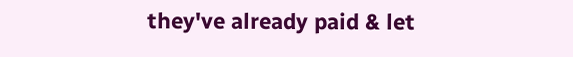they've already paid & let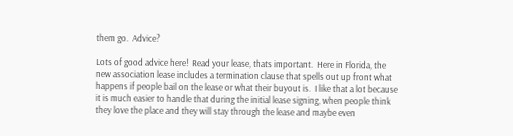them go.  Advice?

Lots of good advice here!  Read your lease, thats important.  Here in Florida, the new association lease includes a termination clause that spells out up front what happens if people bail on the lease or what their buyout is.  I like that a lot because it is much easier to handle that during the initial lease signing, when people think they love the place and they will stay through the lease and maybe even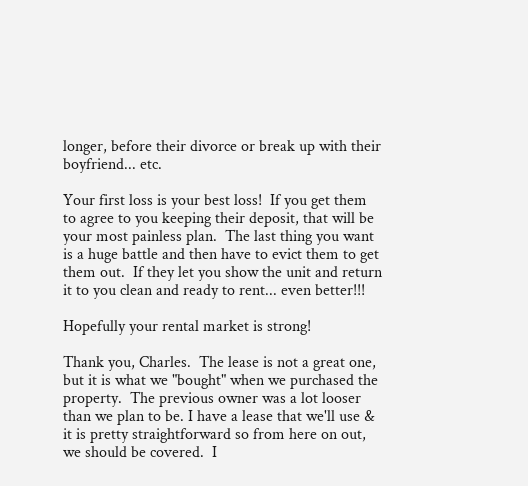longer, before their divorce or break up with their boyfriend... etc.

Your first loss is your best loss!  If you get them to agree to you keeping their deposit, that will be your most painless plan.  The last thing you want is a huge battle and then have to evict them to get them out.  If they let you show the unit and return it to you clean and ready to rent... even better!!!

Hopefully your rental market is strong!

Thank you, Charles.  The lease is not a great one, but it is what we "bought" when we purchased the property.  The previous owner was a lot looser than we plan to be. I have a lease that we'll use & it is pretty straightforward so from here on out, we should be covered.  I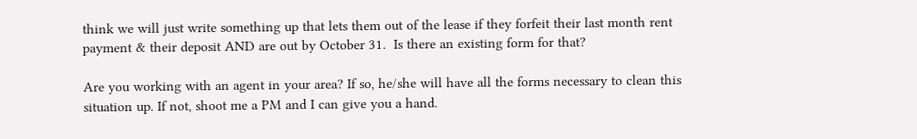think we will just write something up that lets them out of the lease if they forfeit their last month rent payment & their deposit AND are out by October 31.  Is there an existing form for that?

Are you working with an agent in your area? If so, he/she will have all the forms necessary to clean this situation up. If not, shoot me a PM and I can give you a hand.